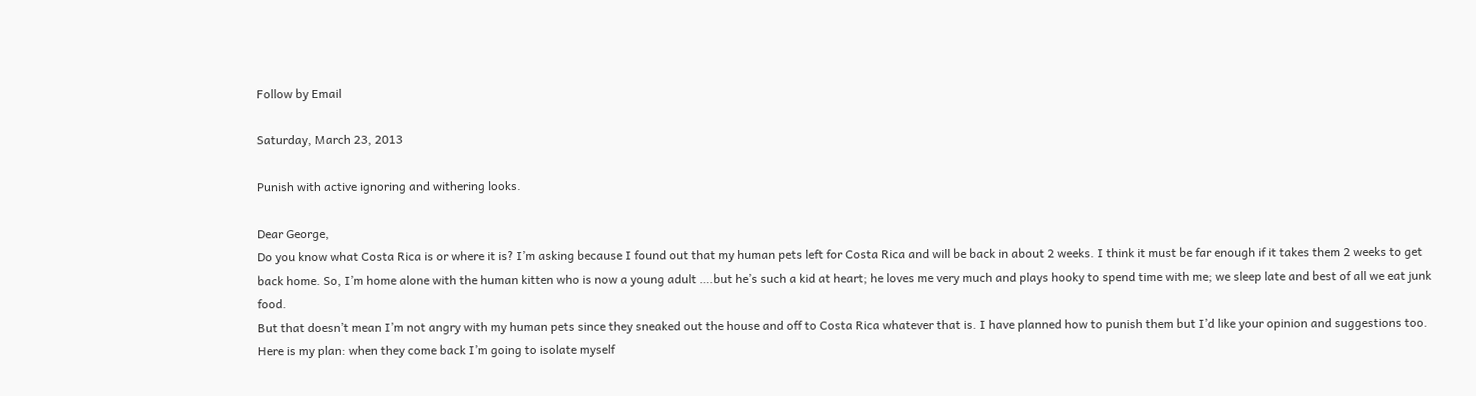Follow by Email

Saturday, March 23, 2013

Punish with active ignoring and withering looks.

Dear George,
Do you know what Costa Rica is or where it is? I’m asking because I found out that my human pets left for Costa Rica and will be back in about 2 weeks. I think it must be far enough if it takes them 2 weeks to get back home. So, I’m home alone with the human kitten who is now a young adult ….but he’s such a kid at heart; he loves me very much and plays hooky to spend time with me; we sleep late and best of all we eat junk food.
But that doesn’t mean I’m not angry with my human pets since they sneaked out the house and off to Costa Rica whatever that is. I have planned how to punish them but I’d like your opinion and suggestions too. Here is my plan: when they come back I’m going to isolate myself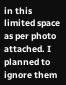in this limited space as per photo attached. I planned to ignore them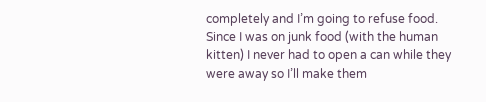completely and I’m going to refuse food. Since I was on junk food (with the human kitten) I never had to open a can while they were away so I’ll make them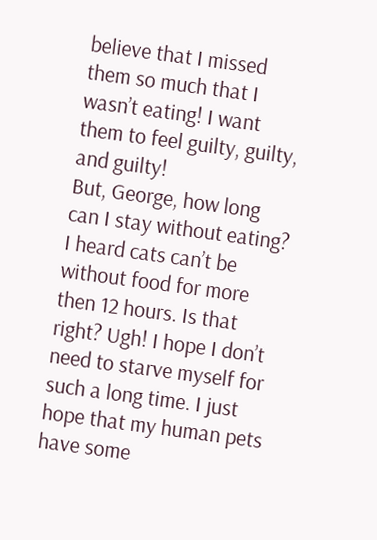believe that I missed them so much that I wasn’t eating! I want them to feel guilty, guilty, and guilty!
But, George, how long can I stay without eating? I heard cats can’t be without food for more then 12 hours. Is that right? Ugh! I hope I don’t need to starve myself for such a long time. I just hope that my human pets have some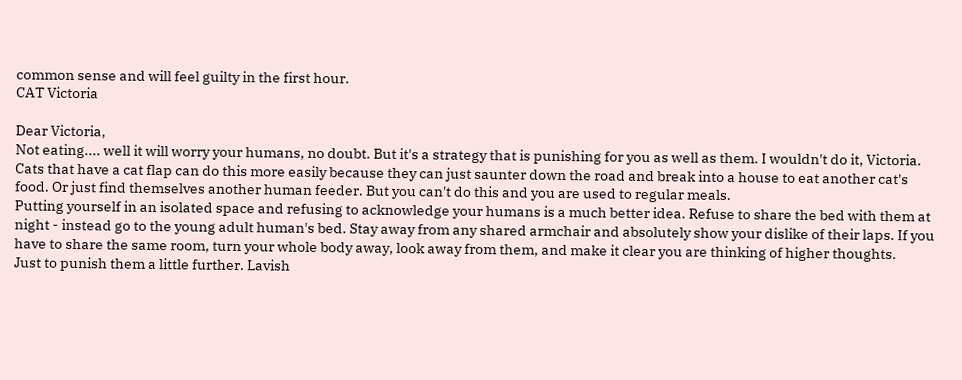common sense and will feel guilty in the first hour.
CAT Victoria

Dear Victoria,
Not eating.... well it will worry your humans, no doubt. But it's a strategy that is punishing for you as well as them. I wouldn't do it, Victoria. Cats that have a cat flap can do this more easily because they can just saunter down the road and break into a house to eat another cat's food. Or just find themselves another human feeder. But you can't do this and you are used to regular meals.
Putting yourself in an isolated space and refusing to acknowledge your humans is a much better idea. Refuse to share the bed with them at night - instead go to the young adult human's bed. Stay away from any shared armchair and absolutely show your dislike of their laps. If you have to share the same room, turn your whole body away, look away from them, and make it clear you are thinking of higher thoughts.
Just to punish them a little further. Lavish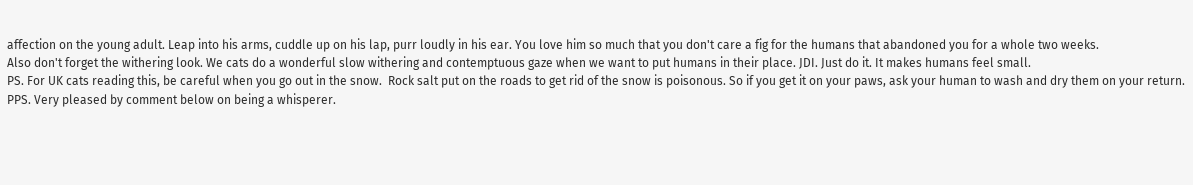affection on the young adult. Leap into his arms, cuddle up on his lap, purr loudly in his ear. You love him so much that you don't care a fig for the humans that abandoned you for a whole two weeks.
Also don't forget the withering look. We cats do a wonderful slow withering and contemptuous gaze when we want to put humans in their place. JDI. Just do it. It makes humans feel small.
PS. For UK cats reading this, be careful when you go out in the snow.  Rock salt put on the roads to get rid of the snow is poisonous. So if you get it on your paws, ask your human to wash and dry them on your return.
PPS. Very pleased by comment below on being a whisperer.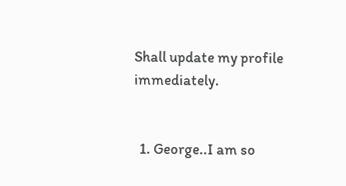Shall update my profile immediately.


  1. George..I am so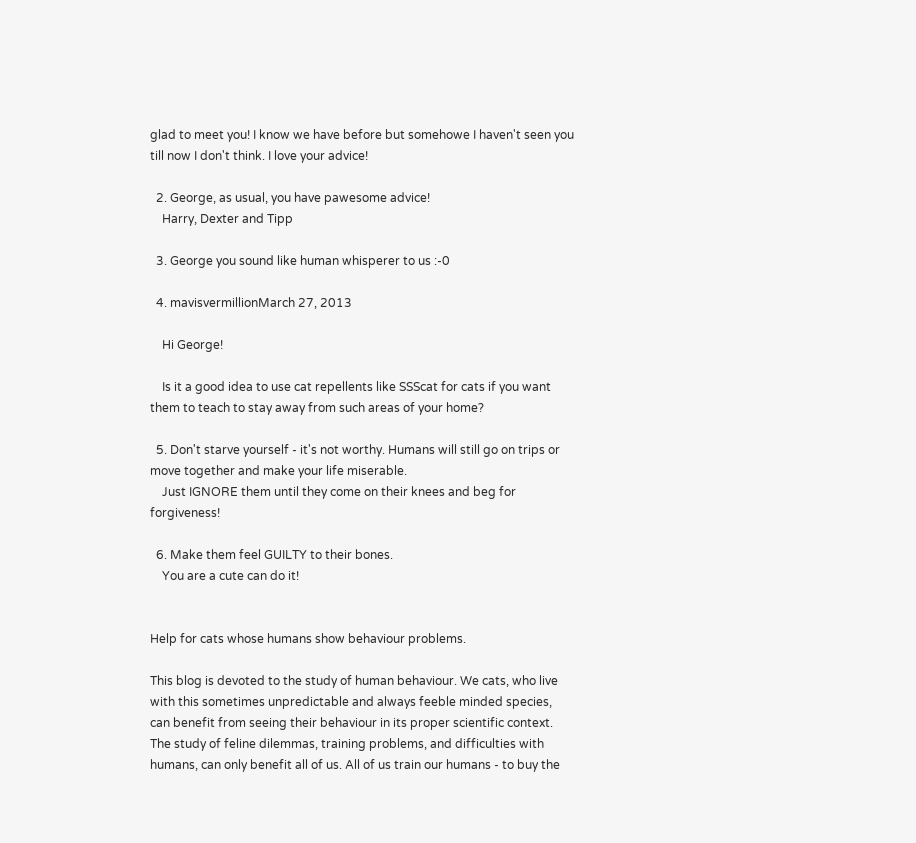glad to meet you! I know we have before but somehowe I haven't seen you till now I don't think. I love your advice!

  2. George, as usual, you have pawesome advice!
    Harry, Dexter and Tipp

  3. George you sound like human whisperer to us :-0

  4. mavisvermillionMarch 27, 2013

    Hi George!

    Is it a good idea to use cat repellents like SSScat for cats if you want them to teach to stay away from such areas of your home?

  5. Don't starve yourself - it's not worthy. Humans will still go on trips or move together and make your life miserable.
    Just IGNORE them until they come on their knees and beg for forgiveness!

  6. Make them feel GUILTY to their bones.
    You are a cute can do it!


Help for cats whose humans show behaviour problems.

This blog is devoted to the study of human behaviour. We cats, who live with this sometimes unpredictable and always feeble minded species, can benefit from seeing their behaviour in its proper scientific context. The study of feline dilemmas, training problems, and difficulties with humans, can only benefit all of us. All of us train our humans - to buy the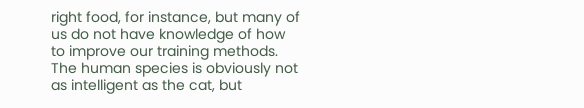right food, for instance, but many of us do not have knowledge of how to improve our training methods. The human species is obviously not as intelligent as the cat, but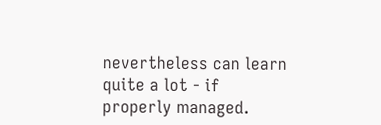nevertheless can learn quite a lot - if properly managed.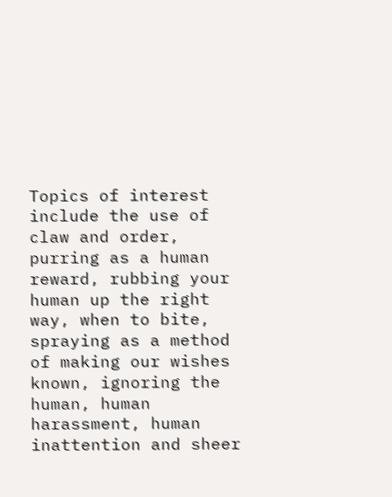Topics of interest include the use of claw and order, purring as a human reward, rubbing your human up the right way, when to bite, spraying as a method of making our wishes known, ignoring the human, human harassment, human inattention and sheer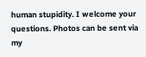human stupidity. I welcome your questions. Photos can be sent via my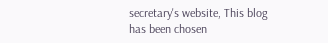secretary's website, This blog has been chosen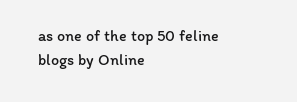as one of the top 50 feline blogs by Online